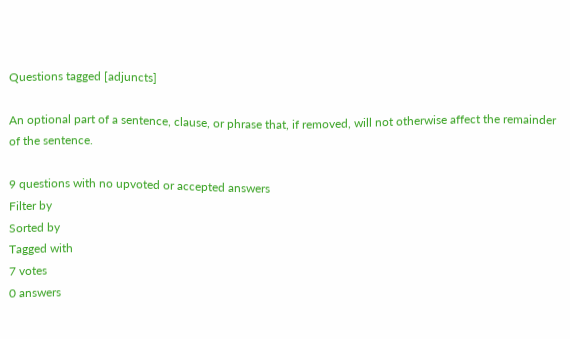Questions tagged [adjuncts]

An optional part of a sentence, clause, or phrase that, if removed, will not otherwise affect the remainder of the sentence.

9 questions with no upvoted or accepted answers
Filter by
Sorted by
Tagged with
7 votes
0 answers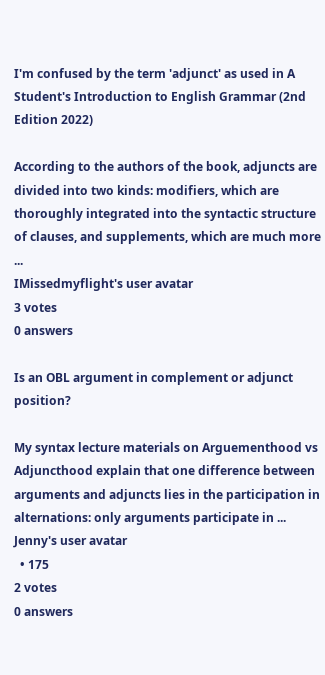I'm confused by the term 'adjunct' as used in A Student's Introduction to English Grammar (2nd Edition 2022)

According to the authors of the book, adjuncts are divided into two kinds: modifiers, which are thoroughly integrated into the syntactic structure of clauses, and supplements, which are much more ...
IMissedmyflight's user avatar
3 votes
0 answers

Is an OBL argument in complement or adjunct position?

My syntax lecture materials on Arguementhood vs Adjuncthood explain that one difference between arguments and adjuncts lies in the participation in alternations: only arguments participate in ...
Jenny's user avatar
  • 175
2 votes
0 answers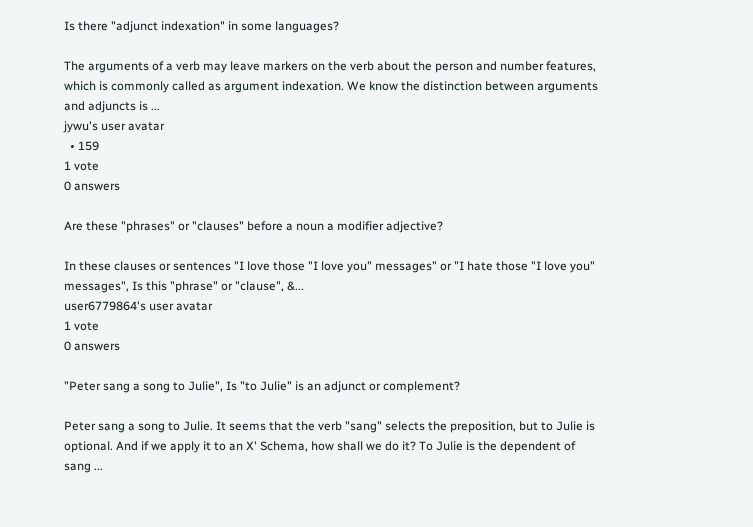Is there "adjunct indexation" in some languages?

The arguments of a verb may leave markers on the verb about the person and number features, which is commonly called as argument indexation. We know the distinction between arguments and adjuncts is ...
jywu's user avatar
  • 159
1 vote
0 answers

Are these "phrases" or "clauses" before a noun a modifier adjective?

In these clauses or sentences "I love those "I love you" messages" or "I hate those "I love you" messages", Is this "phrase" or "clause", &...
user6779864's user avatar
1 vote
0 answers

"Peter sang a song to Julie", Is "to Julie" is an adjunct or complement?

Peter sang a song to Julie. It seems that the verb "sang" selects the preposition, but to Julie is optional. And if we apply it to an X' Schema, how shall we do it? To Julie is the dependent of sang ...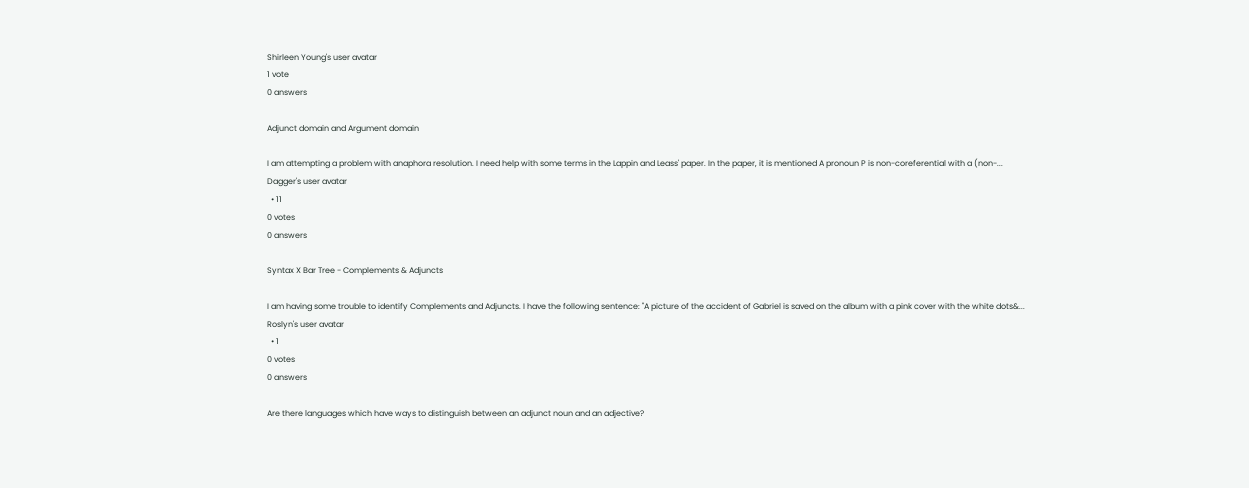Shirleen Young's user avatar
1 vote
0 answers

Adjunct domain and Argument domain

I am attempting a problem with anaphora resolution. I need help with some terms in the Lappin and Leass' paper. In the paper, it is mentioned A pronoun P is non-coreferential with a (non-...
Dagger's user avatar
  • 11
0 votes
0 answers

Syntax X Bar Tree - Complements & Adjuncts

I am having some trouble to identify Complements and Adjuncts. I have the following sentence: "A picture of the accident of Gabriel is saved on the album with a pink cover with the white dots&...
Roslyn's user avatar
  • 1
0 votes
0 answers

Are there languages which have ways to distinguish between an adjunct noun and an adjective?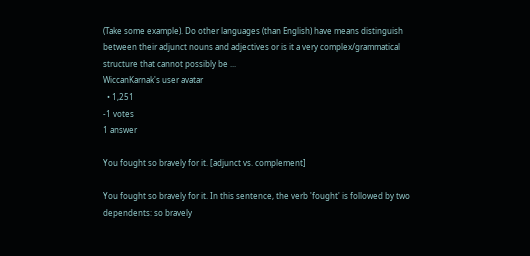(Take some example). Do other languages (than English) have means distinguish between their adjunct nouns and adjectives or is it a very complex/grammatical structure that cannot possibly be ...
WiccanKarnak's user avatar
  • 1,251
-1 votes
1 answer

You fought so bravely for it. [adjunct vs. complement]

You fought so bravely for it. In this sentence, the verb 'fought' is followed by two dependents: so bravely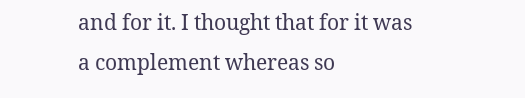and for it. I thought that for it was a complement whereas so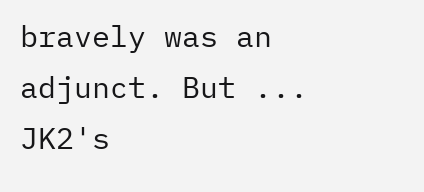bravely was an adjunct. But ...
JK2's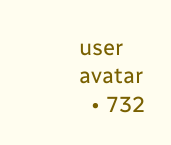user avatar
  • 732